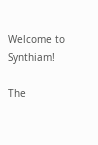Welcome to Synthiam!

The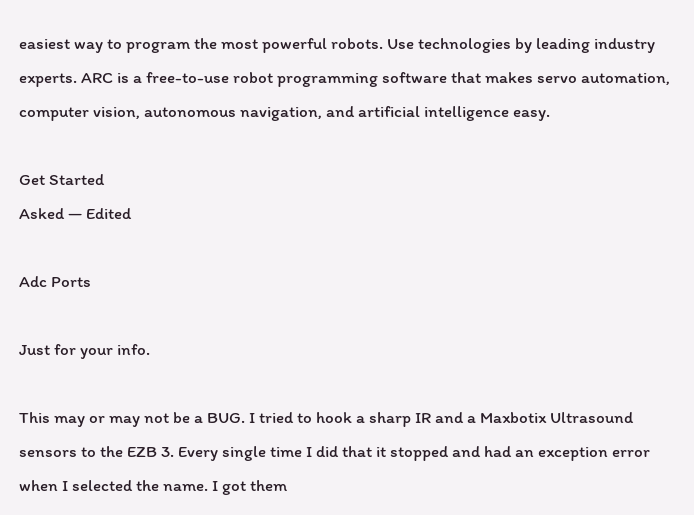easiest way to program the most powerful robots. Use technologies by leading industry experts. ARC is a free-to-use robot programming software that makes servo automation, computer vision, autonomous navigation, and artificial intelligence easy.

Get Started
Asked — Edited

Adc Ports

Just for your info.

This may or may not be a BUG. I tried to hook a sharp IR and a Maxbotix Ultrasound sensors to the EZB 3. Every single time I did that it stopped and had an exception error when I selected the name. I got them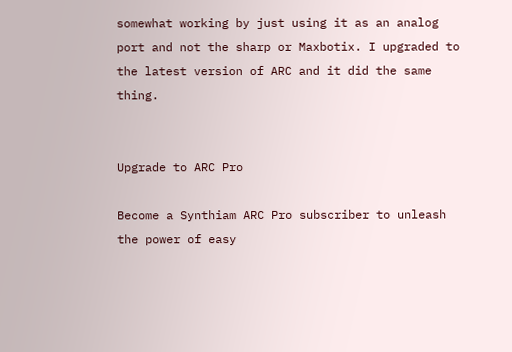somewhat working by just using it as an analog port and not the sharp or Maxbotix. I upgraded to the latest version of ARC and it did the same thing.


Upgrade to ARC Pro

Become a Synthiam ARC Pro subscriber to unleash the power of easy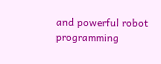and powerful robot programming